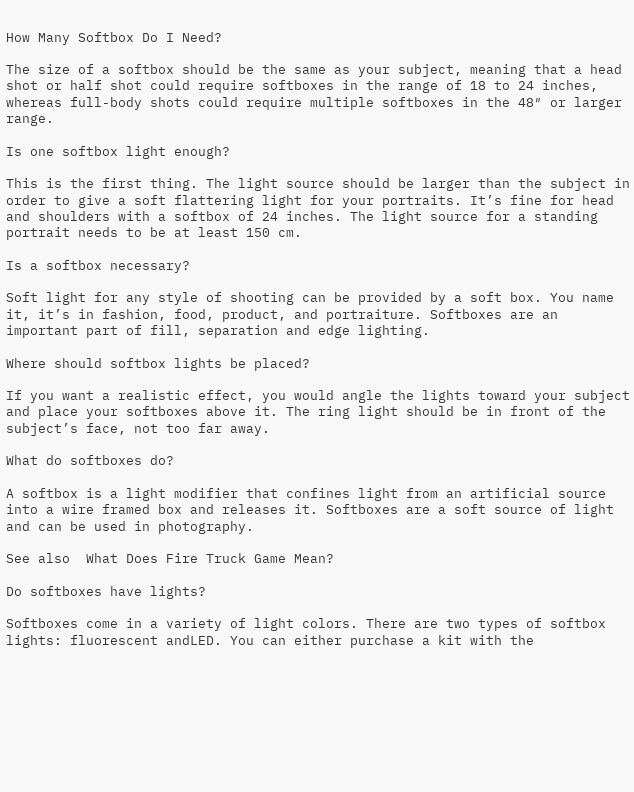How Many Softbox Do I Need?

The size of a softbox should be the same as your subject, meaning that a head shot or half shot could require softboxes in the range of 18 to 24 inches, whereas full-body shots could require multiple softboxes in the 48″ or larger range.

Is one softbox light enough?

This is the first thing. The light source should be larger than the subject in order to give a soft flattering light for your portraits. It’s fine for head and shoulders with a softbox of 24 inches. The light source for a standing portrait needs to be at least 150 cm.

Is a softbox necessary?

Soft light for any style of shooting can be provided by a soft box. You name it, it’s in fashion, food, product, and portraiture. Softboxes are an important part of fill, separation and edge lighting.

Where should softbox lights be placed?

If you want a realistic effect, you would angle the lights toward your subject and place your softboxes above it. The ring light should be in front of the subject’s face, not too far away.

What do softboxes do?

A softbox is a light modifier that confines light from an artificial source into a wire framed box and releases it. Softboxes are a soft source of light and can be used in photography.

See also  What Does Fire Truck Game Mean?

Do softboxes have lights?

Softboxes come in a variety of light colors. There are two types of softbox lights: fluorescent andLED. You can either purchase a kit with the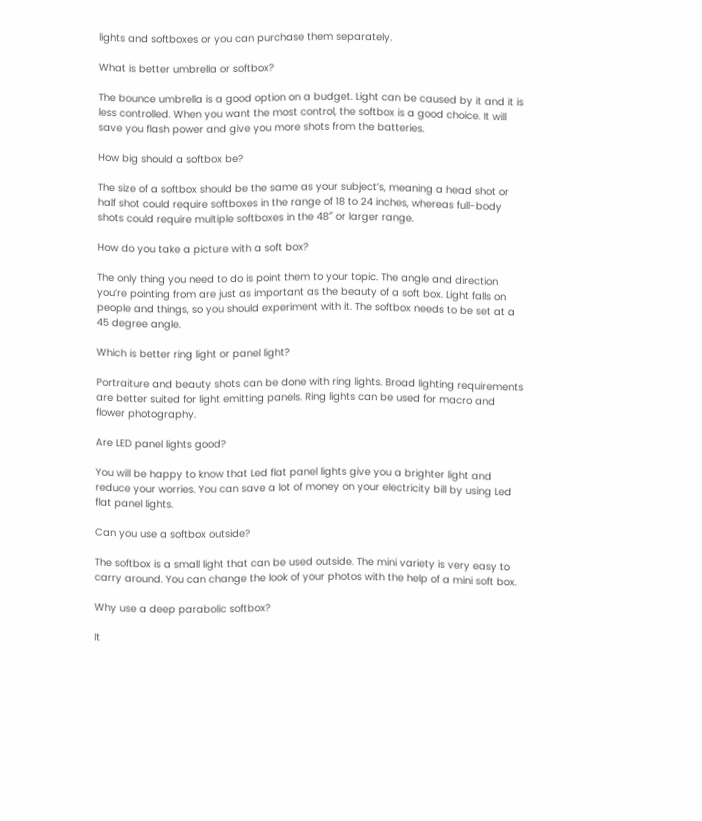lights and softboxes or you can purchase them separately.

What is better umbrella or softbox?

The bounce umbrella is a good option on a budget. Light can be caused by it and it is less controlled. When you want the most control, the softbox is a good choice. It will save you flash power and give you more shots from the batteries.

How big should a softbox be?

The size of a softbox should be the same as your subject’s, meaning a head shot or half shot could require softboxes in the range of 18 to 24 inches, whereas full-body shots could require multiple softboxes in the 48″ or larger range.

How do you take a picture with a soft box?

The only thing you need to do is point them to your topic. The angle and direction you’re pointing from are just as important as the beauty of a soft box. Light falls on people and things, so you should experiment with it. The softbox needs to be set at a 45 degree angle.

Which is better ring light or panel light?

Portraiture and beauty shots can be done with ring lights. Broad lighting requirements are better suited for light emitting panels. Ring lights can be used for macro and flower photography.

Are LED panel lights good?

You will be happy to know that Led flat panel lights give you a brighter light and reduce your worries. You can save a lot of money on your electricity bill by using Led flat panel lights.

Can you use a softbox outside?

The softbox is a small light that can be used outside. The mini variety is very easy to carry around. You can change the look of your photos with the help of a mini soft box.

Why use a deep parabolic softbox?

It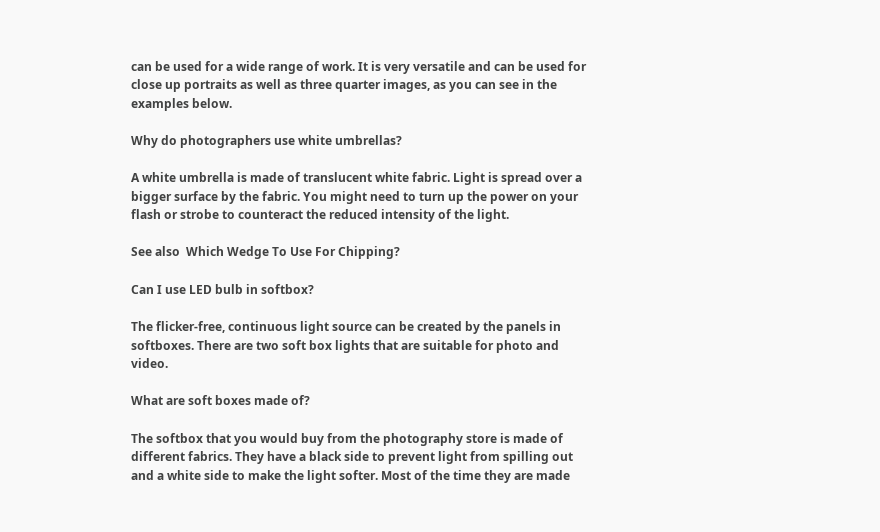can be used for a wide range of work. It is very versatile and can be used for close up portraits as well as three quarter images, as you can see in the examples below.

Why do photographers use white umbrellas?

A white umbrella is made of translucent white fabric. Light is spread over a bigger surface by the fabric. You might need to turn up the power on your flash or strobe to counteract the reduced intensity of the light.

See also  Which Wedge To Use For Chipping?

Can I use LED bulb in softbox?

The flicker-free, continuous light source can be created by the panels in softboxes. There are two soft box lights that are suitable for photo and video.

What are soft boxes made of?

The softbox that you would buy from the photography store is made of different fabrics. They have a black side to prevent light from spilling out and a white side to make the light softer. Most of the time they are made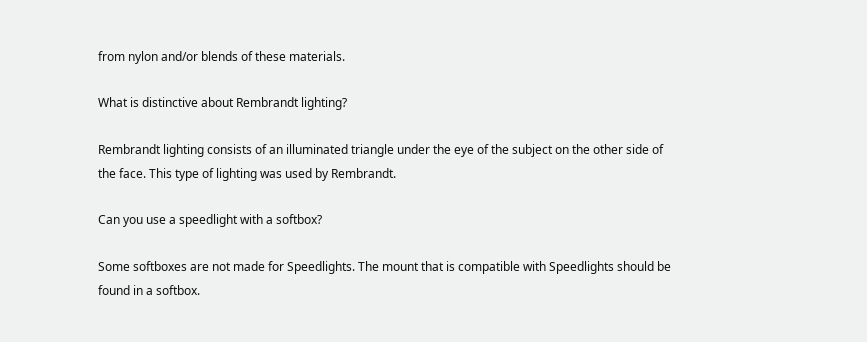from nylon and/or blends of these materials.

What is distinctive about Rembrandt lighting?

Rembrandt lighting consists of an illuminated triangle under the eye of the subject on the other side of the face. This type of lighting was used by Rembrandt.

Can you use a speedlight with a softbox?

Some softboxes are not made for Speedlights. The mount that is compatible with Speedlights should be found in a softbox.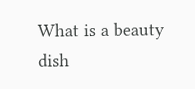What is a beauty dish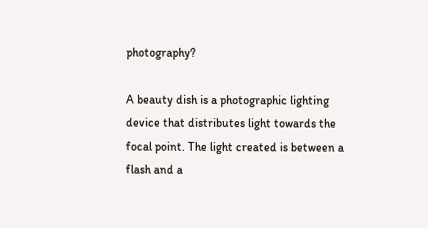photography?

A beauty dish is a photographic lighting device that distributes light towards the focal point. The light created is between a flash and a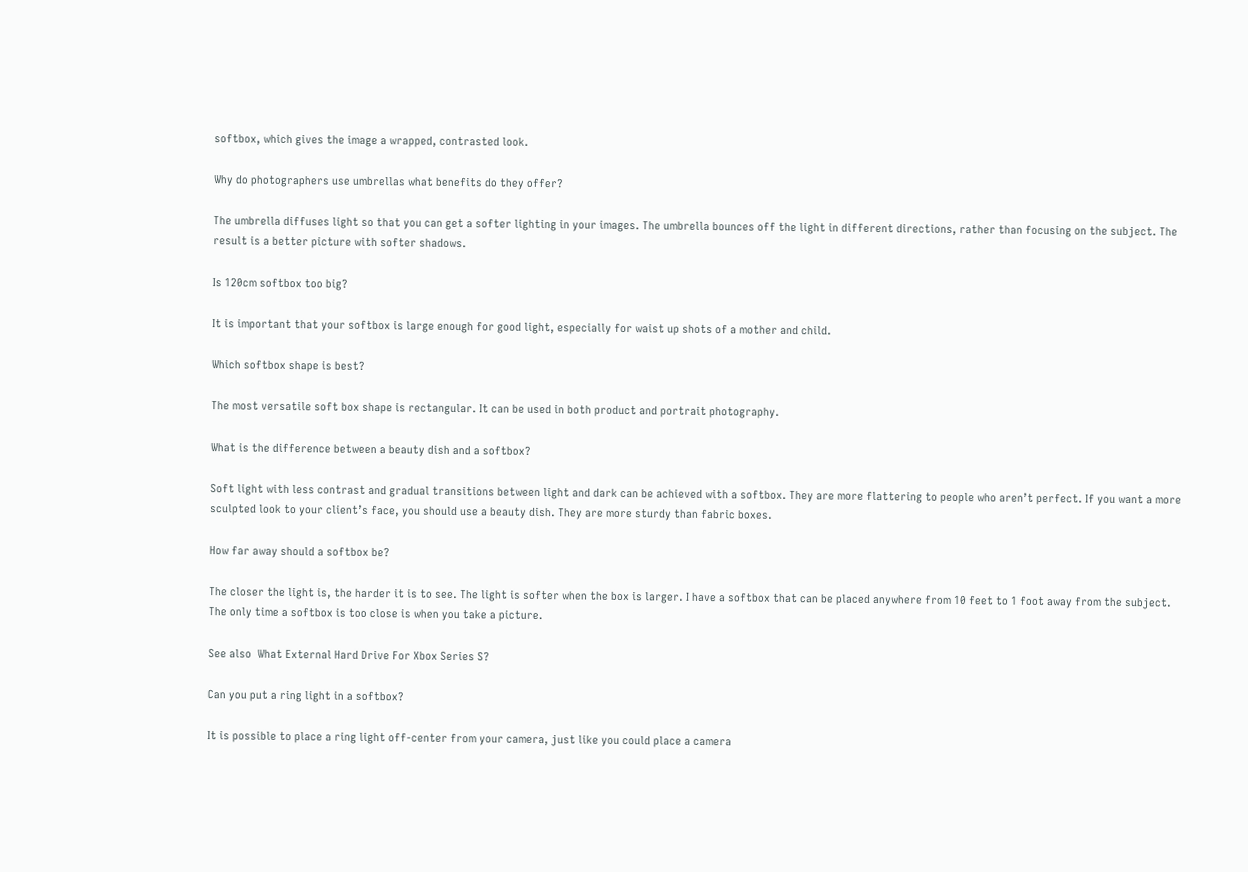softbox, which gives the image a wrapped, contrasted look.

Why do photographers use umbrellas what benefits do they offer?

The umbrella diffuses light so that you can get a softer lighting in your images. The umbrella bounces off the light in different directions, rather than focusing on the subject. The result is a better picture with softer shadows.

Is 120cm softbox too big?

It is important that your softbox is large enough for good light, especially for waist up shots of a mother and child.

Which softbox shape is best?

The most versatile soft box shape is rectangular. It can be used in both product and portrait photography.

What is the difference between a beauty dish and a softbox?

Soft light with less contrast and gradual transitions between light and dark can be achieved with a softbox. They are more flattering to people who aren’t perfect. If you want a more sculpted look to your client’s face, you should use a beauty dish. They are more sturdy than fabric boxes.

How far away should a softbox be?

The closer the light is, the harder it is to see. The light is softer when the box is larger. I have a softbox that can be placed anywhere from 10 feet to 1 foot away from the subject. The only time a softbox is too close is when you take a picture.

See also  What External Hard Drive For Xbox Series S?

Can you put a ring light in a softbox?

It is possible to place a ring light off-center from your camera, just like you could place a camera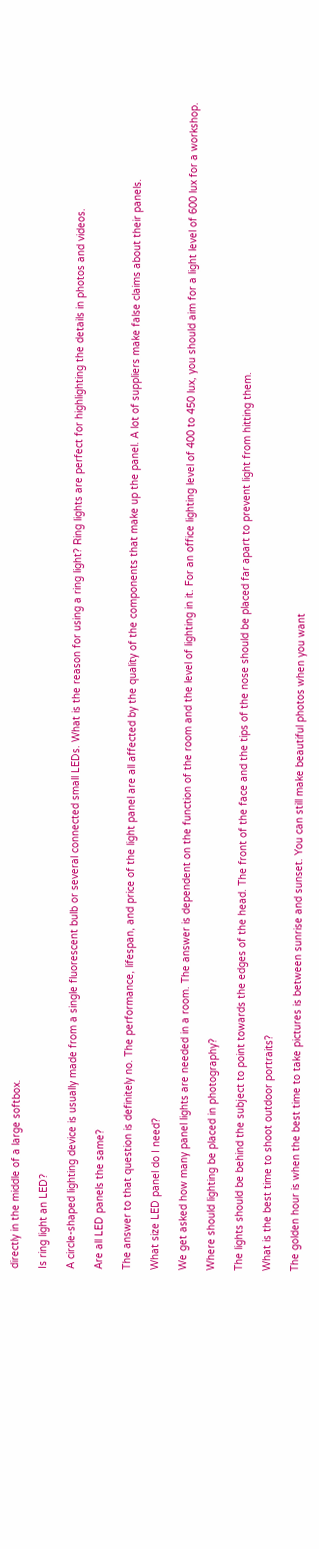directly in the middle of a large softbox.

Is ring light an LED?

A circle-shaped lighting device is usually made from a single fluorescent bulb or several connected small LEDs. What is the reason for using a ring light? Ring lights are perfect for highlighting the details in photos and videos.

Are all LED panels the same?

The answer to that question is definitely no. The performance, lifespan, and price of the light panel are all affected by the quality of the components that make up the panel. A lot of suppliers make false claims about their panels.

What size LED panel do I need?

We get asked how many panel lights are needed in a room. The answer is dependent on the function of the room and the level of lighting in it. For an office lighting level of 400 to 450 lux, you should aim for a light level of 600 lux for a workshop.

Where should lighting be placed in photography?

The lights should be behind the subject to point towards the edges of the head. The front of the face and the tips of the nose should be placed far apart to prevent light from hitting them.

What is the best time to shoot outdoor portraits?

The golden hour is when the best time to take pictures is between sunrise and sunset. You can still make beautiful photos when you want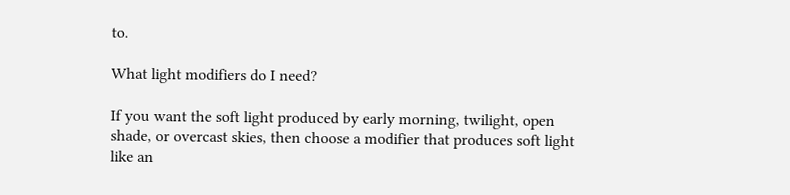to.

What light modifiers do I need?

If you want the soft light produced by early morning, twilight, open shade, or overcast skies, then choose a modifier that produces soft light like an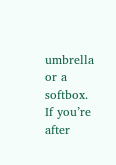umbrella or a softbox. If you’re after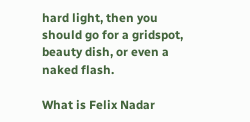hard light, then you should go for a gridspot, beauty dish, or even a naked flash.

What is Felix Nadar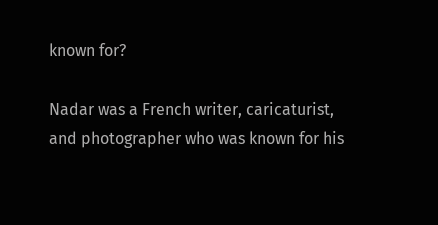known for?

Nadar was a French writer, caricaturist, and photographer who was known for his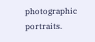photographic portraits.